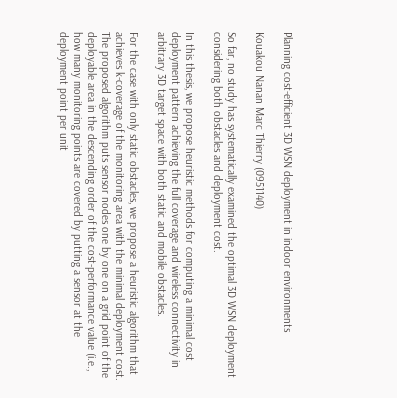Planning cost-efficient 3D WSN deployment in indoor environments

Kouakou Nanan Marc Thierry (0951140)

So far, no study has systematically examined the optimal 3D WSN deployment considering both obstacles and deployment cost.

In this thesis, we propose heuristic methods for computing a minimal cost deployment pattern achieving the full coverage and wireless connectivity in arbitrary 3D target space with both static and mobile obstacles.

For the case with only static obstacles, we propose a heuristic algorithm that achieves k-coverage of the monitoring area with the minimal deployment cost. The proposed algorithm puts sensor nodes one by one on a grid point of the deployable area in the descending order of the cost-performance value (i.e., how many monitoring points are covered by putting a sensor at the deployment point per unit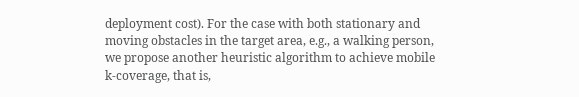deployment cost). For the case with both stationary and moving obstacles in the target area, e.g., a walking person, we propose another heuristic algorithm to achieve mobile k-coverage, that is,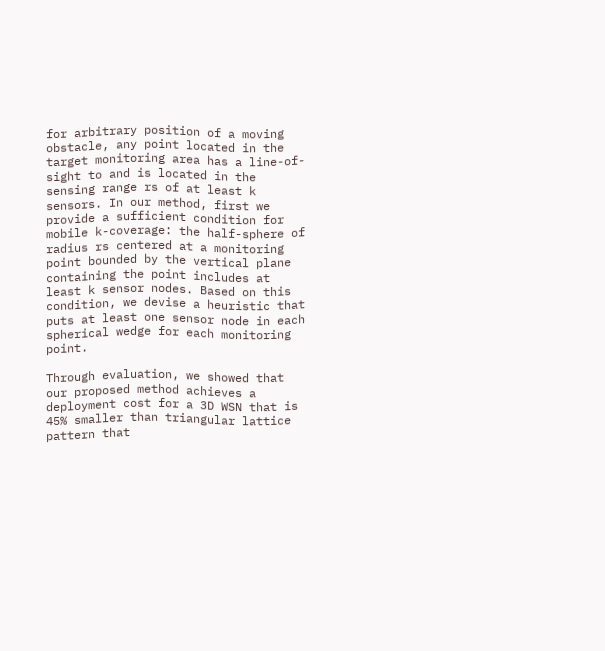for arbitrary position of a moving obstacle, any point located in the target monitoring area has a line-of-sight to and is located in the sensing range rs of at least k sensors. In our method, first we provide a sufficient condition for mobile k-coverage: the half-sphere of radius rs centered at a monitoring point bounded by the vertical plane containing the point includes at least k sensor nodes. Based on this condition, we devise a heuristic that puts at least one sensor node in each spherical wedge for each monitoring point.

Through evaluation, we showed that our proposed method achieves a deployment cost for a 3D WSN that is 45% smaller than triangular lattice pattern that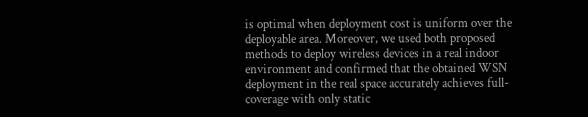is optimal when deployment cost is uniform over the deployable area. Moreover, we used both proposed methods to deploy wireless devices in a real indoor environment and confirmed that the obtained WSN deployment in the real space accurately achieves full-coverage with only static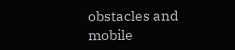obstacles and mobile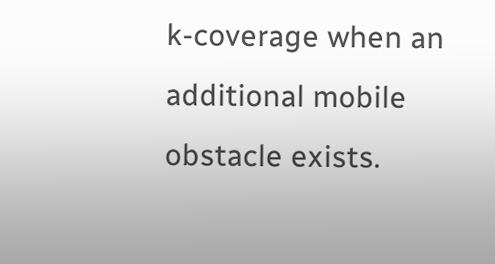k-coverage when an additional mobile obstacle exists.